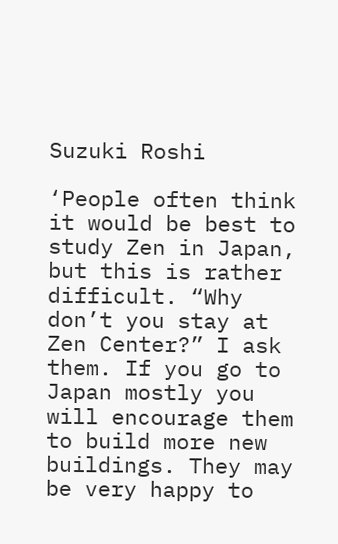Suzuki Roshi

‘People often think it would be best to study Zen in Japan, but this is rather difficult. “Why don’t you stay at Zen Center?” I ask them. If you go to Japan mostly you will encourage them to build more new buildings. They may be very happy to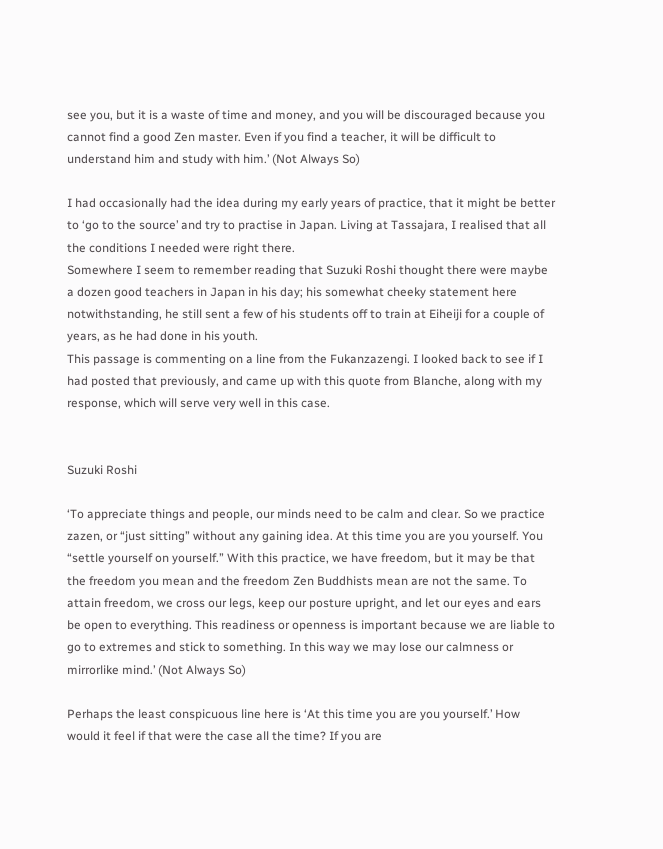see you, but it is a waste of time and money, and you will be discouraged because you cannot find a good Zen master. Even if you find a teacher, it will be difficult to understand him and study with him.’ (Not Always So)

I had occasionally had the idea during my early years of practice, that it might be better to ‘go to the source’ and try to practise in Japan. Living at Tassajara, I realised that all the conditions I needed were right there.
Somewhere I seem to remember reading that Suzuki Roshi thought there were maybe a dozen good teachers in Japan in his day; his somewhat cheeky statement here notwithstanding, he still sent a few of his students off to train at Eiheiji for a couple of years, as he had done in his youth.
This passage is commenting on a line from the Fukanzazengi. I looked back to see if I had posted that previously, and came up with this quote from Blanche, along with my response, which will serve very well in this case.


Suzuki Roshi

‘To appreciate things and people, our minds need to be calm and clear. So we practice zazen, or “just sitting” without any gaining idea. At this time you are you yourself. You “settle yourself on yourself.” With this practice, we have freedom, but it may be that the freedom you mean and the freedom Zen Buddhists mean are not the same. To attain freedom, we cross our legs, keep our posture upright, and let our eyes and ears be open to everything. This readiness or openness is important because we are liable to go to extremes and stick to something. In this way we may lose our calmness or mirrorlike mind.’ (Not Always So)

Perhaps the least conspicuous line here is ‘At this time you are you yourself.’ How would it feel if that were the case all the time? If you are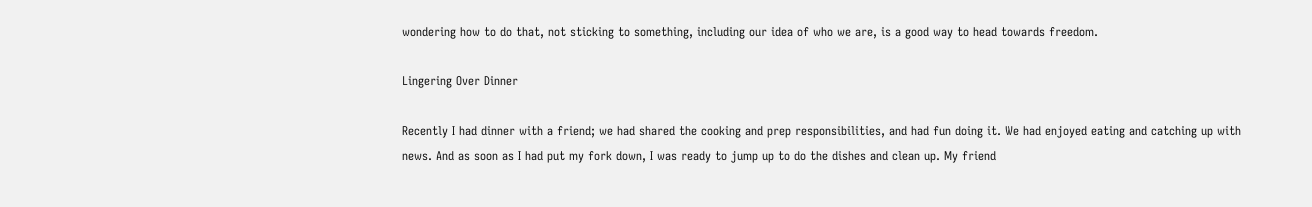wondering how to do that, not sticking to something, including our idea of who we are, is a good way to head towards freedom.

Lingering Over Dinner

Recently I had dinner with a friend; we had shared the cooking and prep responsibilities, and had fun doing it. We had enjoyed eating and catching up with news. And as soon as I had put my fork down, I was ready to jump up to do the dishes and clean up. My friend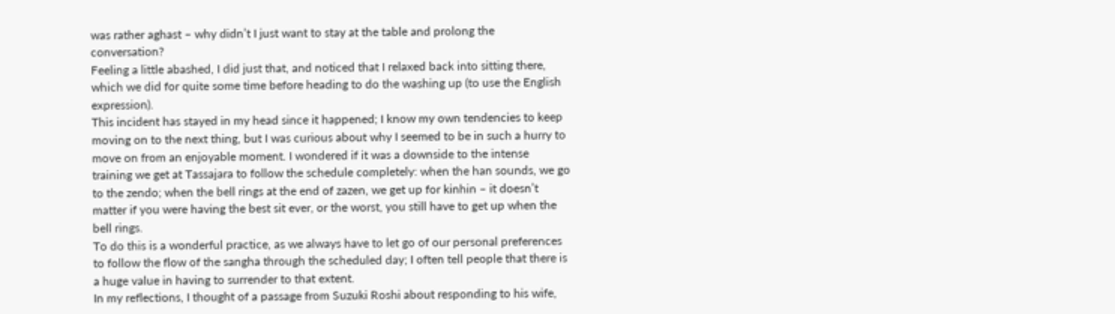was rather aghast – why didn’t I just want to stay at the table and prolong the conversation?
Feeling a little abashed, I did just that, and noticed that I relaxed back into sitting there, which we did for quite some time before heading to do the washing up (to use the English expression).
This incident has stayed in my head since it happened; I know my own tendencies to keep moving on to the next thing, but I was curious about why I seemed to be in such a hurry to move on from an enjoyable moment. I wondered if it was a downside to the intense training we get at Tassajara to follow the schedule completely: when the han sounds, we go to the zendo; when the bell rings at the end of zazen, we get up for kinhin – it doesn’t matter if you were having the best sit ever, or the worst, you still have to get up when the bell rings.
To do this is a wonderful practice, as we always have to let go of our personal preferences to follow the flow of the sangha through the scheduled day; I often tell people that there is a huge value in having to surrender to that extent.
In my reflections, I thought of a passage from Suzuki Roshi about responding to his wife,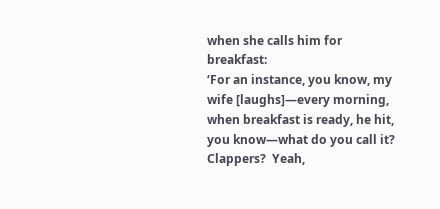when she calls him for breakfast:
‘For an instance, you know, my wife [laughs]—every morning, when breakfast is ready, he hit, you know—what do you call it?  Clappers?  Yeah,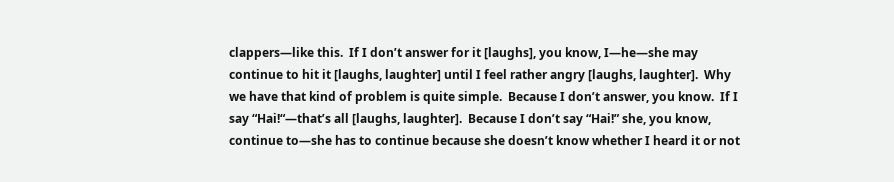clappers—like this.  If I don’t answer for it [laughs], you know, I—he—she may continue to hit it [laughs, laughter] until I feel rather angry [laughs, laughter].  Why we have that kind of problem is quite simple.  Because I don’t answer, you know.  If I say “Hai!“—that’s all [laughs, laughter].  Because I don’t say “Hai!” she, you know, continue to—she has to continue because she doesn’t know whether I heard it or not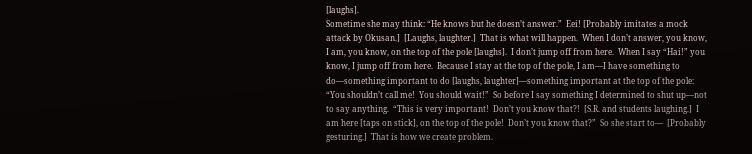[laughs].
Sometime she may think: “He knows but he doesn’t answer.”  Eei! [Probably imitates a mock attack by Okusan.]  [Laughs, laughter.]  That is what will happen.  When I don’t answer, you know, I am, you know, on the top of the pole [laughs].  I don’t jump off from here.  When I say “Hai!” you know, I jump off from here.  Because I stay at the top of the pole, I am—I have something to do—something important to do [laughs, laughter]—something important at the top of the pole:  “You shouldn’t call me!  You should wait!”  So before I say something I determined to shut up—not to say anything.  “This is very important!  Don’t you know that?!  [S.R. and students laughing.]  I am here [taps on stick], on the top of the pole!  Don’t you know that?”  So she start to—  [Probably gesturing.]  That is how we create problem.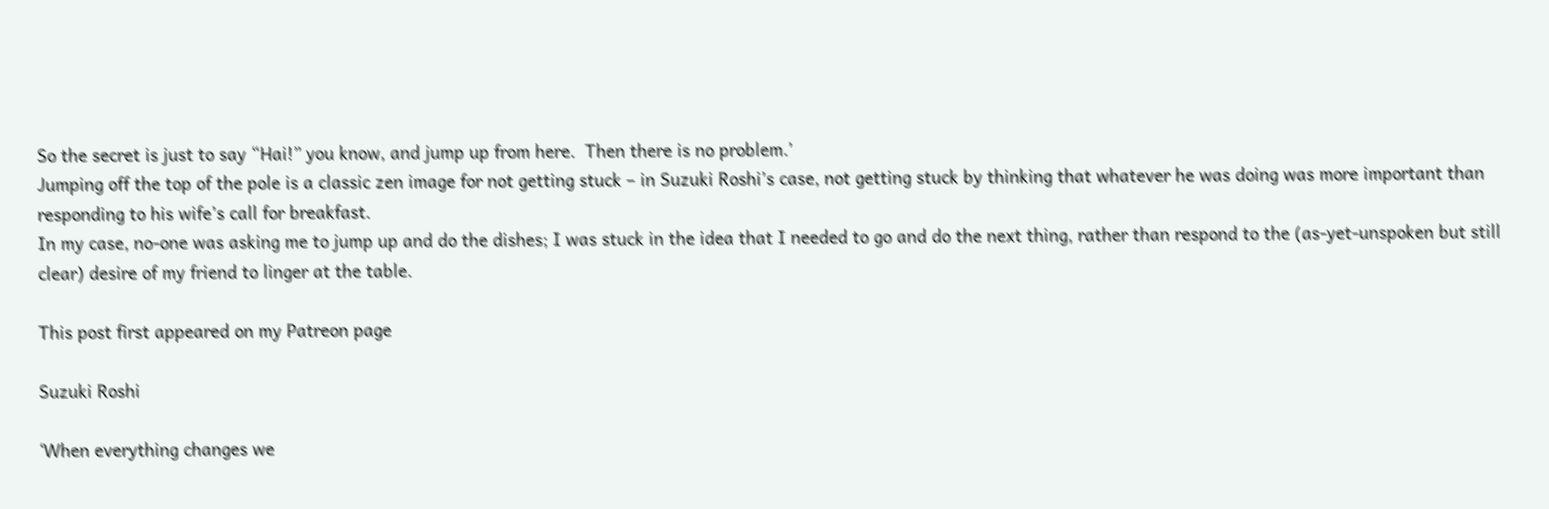So the secret is just to say “Hai!” you know, and jump up from here.  Then there is no problem.’
Jumping off the top of the pole is a classic zen image for not getting stuck – in Suzuki Roshi’s case, not getting stuck by thinking that whatever he was doing was more important than responding to his wife’s call for breakfast.
In my case, no-one was asking me to jump up and do the dishes; I was stuck in the idea that I needed to go and do the next thing, rather than respond to the (as-yet-unspoken but still clear) desire of my friend to linger at the table.

This post first appeared on my Patreon page

Suzuki Roshi

‘When everything changes we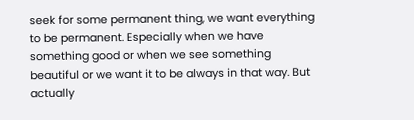seek for some permanent thing, we want everything to be permanent. Especially when we have something good or when we see something beautiful or we want it to be always in that way. But actually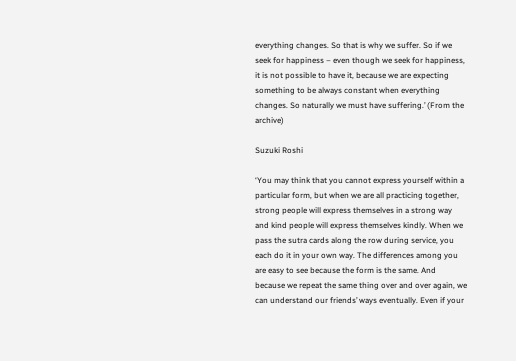everything changes. So that is why we suffer. So if we seek for happiness – even though we seek for happiness, it is not possible to have it, because we are expecting something to be always constant when everything changes. So naturally we must have suffering.’ (From the archive)

Suzuki Roshi

‘You may think that you cannot express yourself within a particular form, but when we are all practicing together, strong people will express themselves in a strong way and kind people will express themselves kindly. When we pass the sutra cards along the row during service, you each do it in your own way. The differences among you are easy to see because the form is the same. And because we repeat the same thing over and over again, we can understand our friends’ ways eventually. Even if your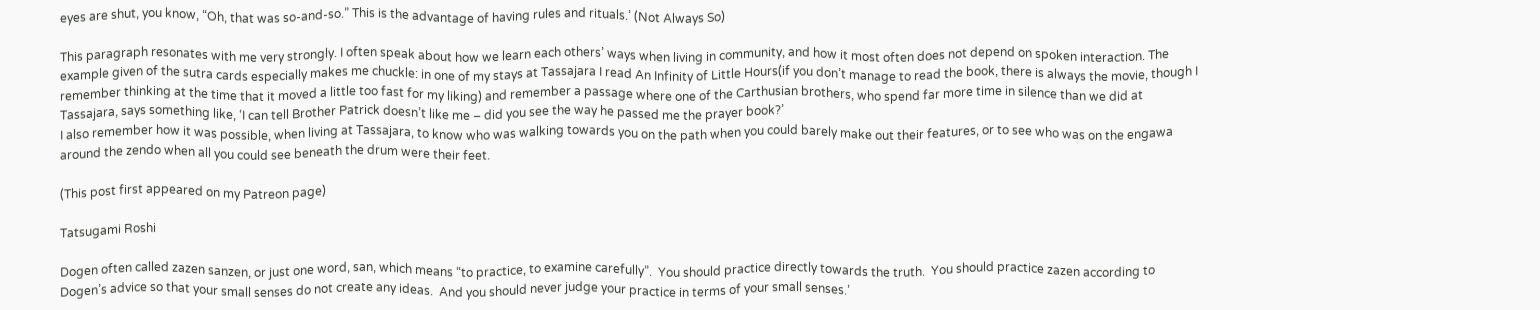eyes are shut, you know, “Oh, that was so-and-so.” This is the advantage of having rules and rituals.’ (Not Always So)

This paragraph resonates with me very strongly. I often speak about how we learn each others’ ways when living in community, and how it most often does not depend on spoken interaction. The example given of the sutra cards especially makes me chuckle: in one of my stays at Tassajara I read An Infinity of Little Hours(if you don’t manage to read the book, there is always the movie, though I remember thinking at the time that it moved a little too fast for my liking) and remember a passage where one of the Carthusian brothers, who spend far more time in silence than we did at Tassajara, says something like, ‘I can tell Brother Patrick doesn’t like me – did you see the way he passed me the prayer book?’
I also remember how it was possible, when living at Tassajara, to know who was walking towards you on the path when you could barely make out their features, or to see who was on the engawa around the zendo when all you could see beneath the drum were their feet.

(This post first appeared on my Patreon page)

Tatsugami Roshi

Dogen often called zazen sanzen, or just one word, san, which means “to practice, to examine carefully”.  You should practice directly towards the truth.  You should practice zazen according to Dogen’s advice so that your small senses do not create any ideas.  And you should never judge your practice in terms of your small senses.’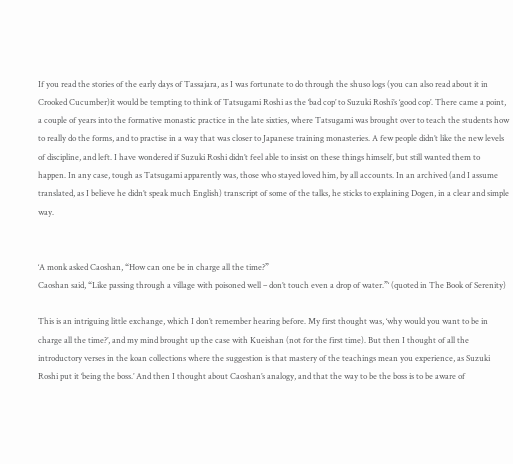If you read the stories of the early days of Tassajara, as I was fortunate to do through the shuso logs (you can also read about it in Crooked Cucumber)it would be tempting to think of Tatsugami Roshi as the ‘bad cop’ to Suzuki Roshi’s ‘good cop’. There came a point, a couple of years into the formative monastic practice in the late sixties, where Tatsugami was brought over to teach the students how to really do the forms, and to practise in a way that was closer to Japanese training monasteries. A few people didn’t like the new levels of discipline, and left. I have wondered if Suzuki Roshi didn’t feel able to insist on these things himself, but still wanted them to happen. In any case, tough as Tatsugami apparently was, those who stayed loved him, by all accounts. In an archived (and I assume translated, as I believe he didn’t speak much English) transcript of some of the talks, he sticks to explaining Dogen, in a clear and simple way.


‘A monk asked Caoshan, “How can one be in charge all the time?”
Caoshan said, “Like passing through a village with poisoned well – don’t touch even a drop of water.”‘ (quoted in The Book of Serenity)

This is an intriguing little exchange, which I don’t remember hearing before. My first thought was, ‘why would you want to be in charge all the time?’, and my mind brought up the case with Kueishan (not for the first time). But then I thought of all the introductory verses in the koan collections where the suggestion is that mastery of the teachings mean you experience, as Suzuki Roshi put it ‘being the boss.’ And then I thought about Caoshan’s analogy, and that the way to be the boss is to be aware of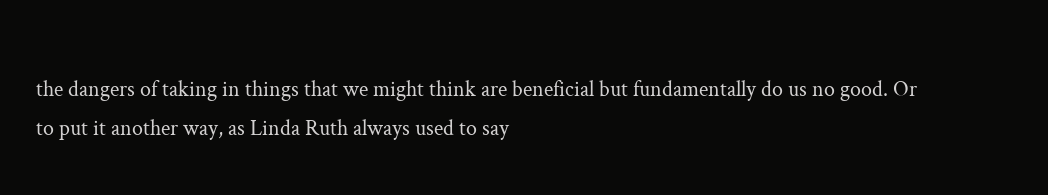the dangers of taking in things that we might think are beneficial but fundamentally do us no good. Or to put it another way, as Linda Ruth always used to say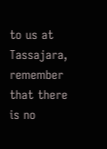to us at Tassajara, remember that there is no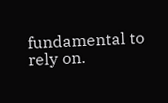fundamental to rely on.